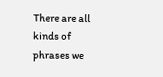There are all kinds of phrases we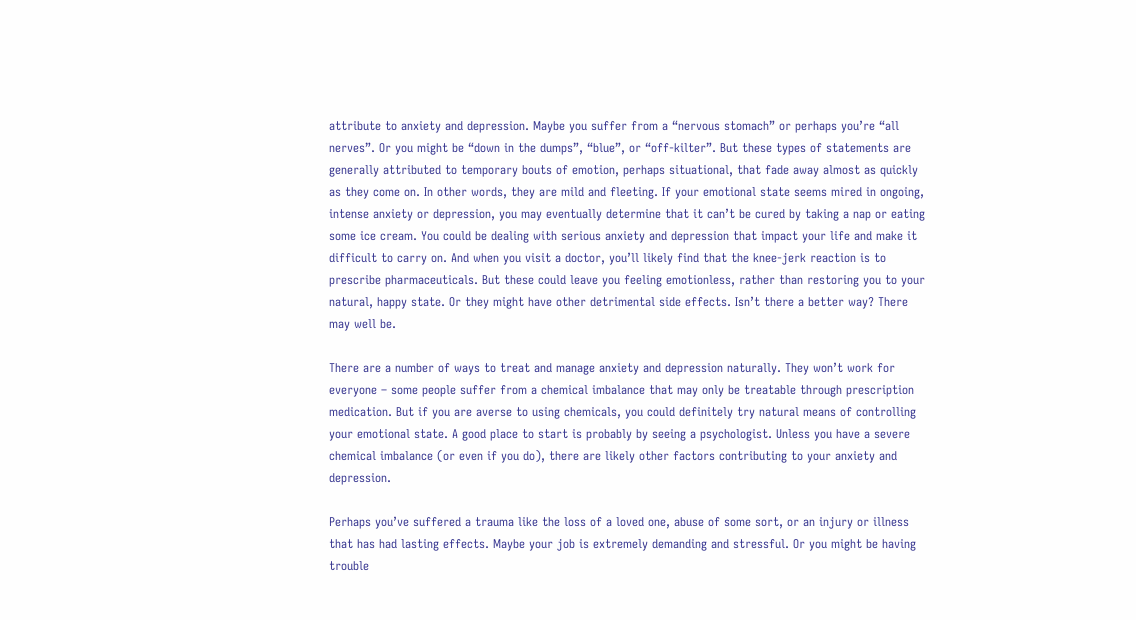attribute to anxiety and depression. Maybe you suffer from a “nervous stomach” or perhaps you’re “all nerves”. Or you might be “down in the dumps”, “blue”, or “off-kilter”. But these types of statements are generally attributed to temporary bouts of emotion, perhaps situational, that fade away almost as quickly as they come on. In other words, they are mild and fleeting. If your emotional state seems mired in ongoing, intense anxiety or depression, you may eventually determine that it can’t be cured by taking a nap or eating some ice cream. You could be dealing with serious anxiety and depression that impact your life and make it difficult to carry on. And when you visit a doctor, you’ll likely find that the knee-jerk reaction is to prescribe pharmaceuticals. But these could leave you feeling emotionless, rather than restoring you to your natural, happy state. Or they might have other detrimental side effects. Isn’t there a better way? There may well be.

There are a number of ways to treat and manage anxiety and depression naturally. They won’t work for everyone – some people suffer from a chemical imbalance that may only be treatable through prescription medication. But if you are averse to using chemicals, you could definitely try natural means of controlling your emotional state. A good place to start is probably by seeing a psychologist. Unless you have a severe chemical imbalance (or even if you do), there are likely other factors contributing to your anxiety and depression.

Perhaps you’ve suffered a trauma like the loss of a loved one, abuse of some sort, or an injury or illness that has had lasting effects. Maybe your job is extremely demanding and stressful. Or you might be having trouble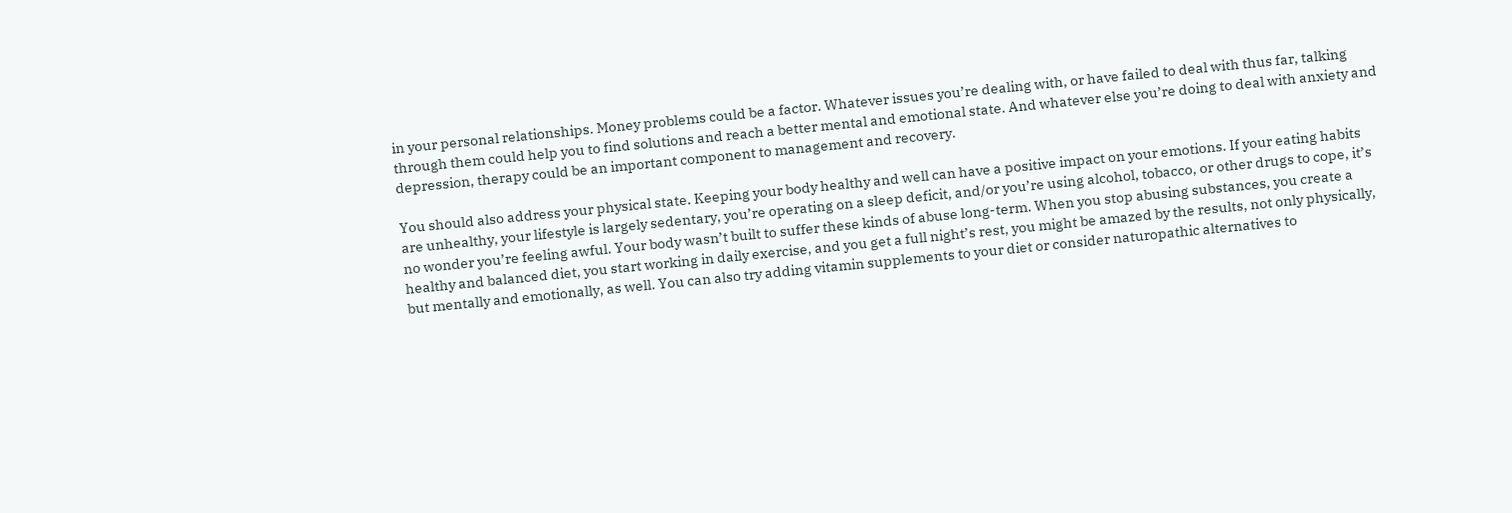in your personal relationships. Money problems could be a factor. Whatever issues you’re dealing with, or have failed to deal with thus far, talking through them could help you to find solutions and reach a better mental and emotional state. And whatever else you’re doing to deal with anxiety and depression, therapy could be an important component to management and recovery.

You should also address your physical state. Keeping your body healthy and well can have a positive impact on your emotions. If your eating habits are unhealthy, your lifestyle is largely sedentary, you’re operating on a sleep deficit, and/or you’re using alcohol, tobacco, or other drugs to cope, it’s no wonder you’re feeling awful. Your body wasn’t built to suffer these kinds of abuse long-term. When you stop abusing substances, you create a healthy and balanced diet, you start working in daily exercise, and you get a full night’s rest, you might be amazed by the results, not only physically, but mentally and emotionally, as well. You can also try adding vitamin supplements to your diet or consider naturopathic alternatives to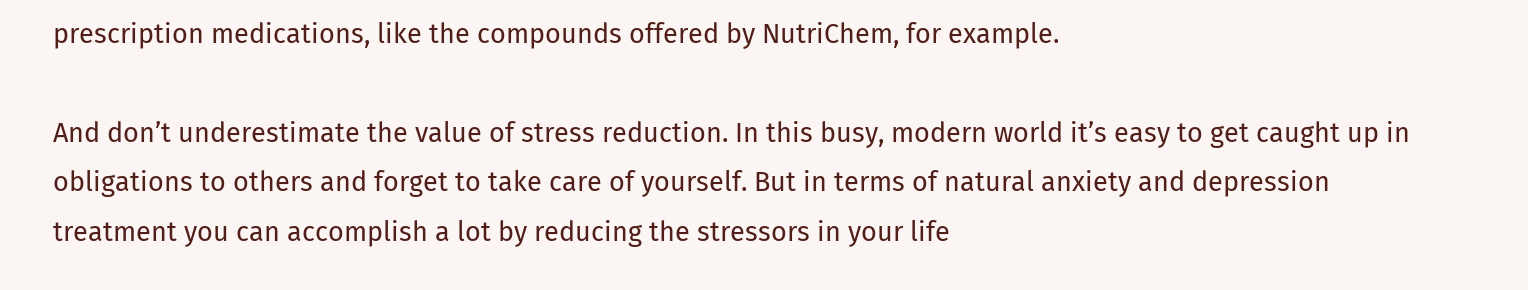prescription medications, like the compounds offered by NutriChem, for example.

And don’t underestimate the value of stress reduction. In this busy, modern world it’s easy to get caught up in obligations to others and forget to take care of yourself. But in terms of natural anxiety and depression treatment you can accomplish a lot by reducing the stressors in your life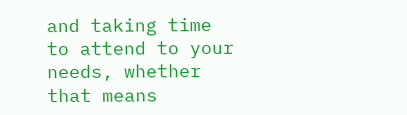and taking time to attend to your needs, whether that means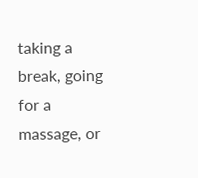taking a break, going for a massage, or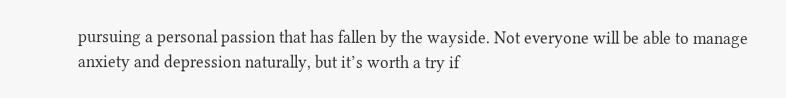pursuing a personal passion that has fallen by the wayside. Not everyone will be able to manage anxiety and depression naturally, but it’s worth a try if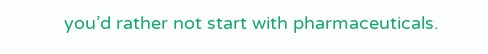you’d rather not start with pharmaceuticals.